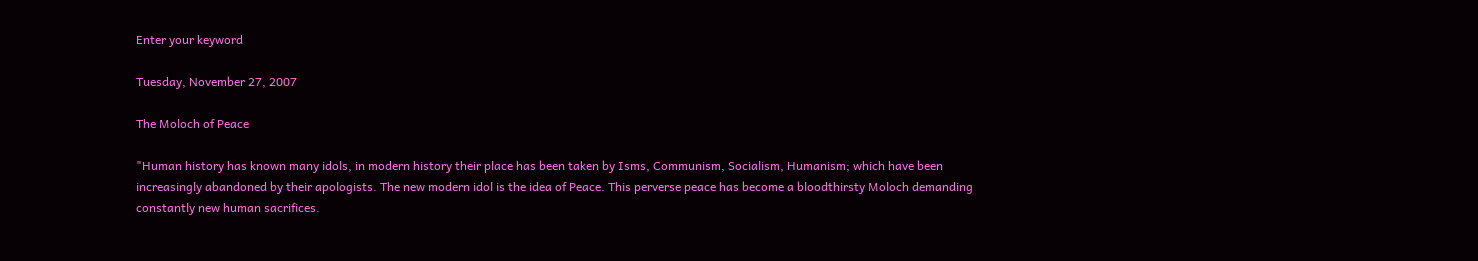Enter your keyword

Tuesday, November 27, 2007

The Moloch of Peace

"Human history has known many idols, in modern history their place has been taken by Isms, Communism, Socialism, Humanism; which have been increasingly abandoned by their apologists. The new modern idol is the idea of Peace. This perverse peace has become a bloodthirsty Moloch demanding constantly new human sacrifices.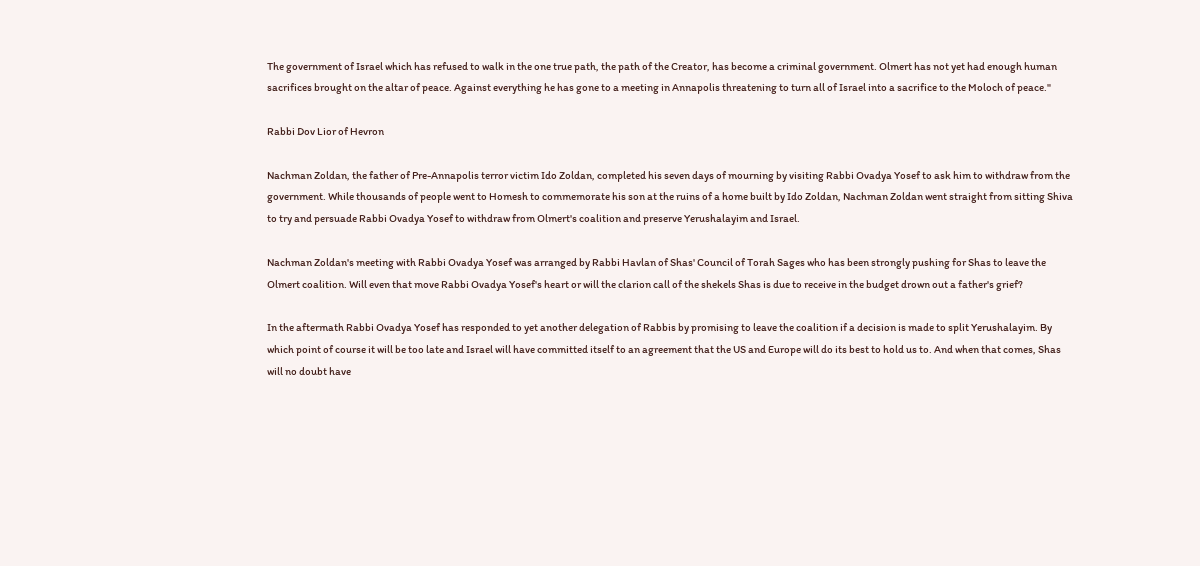The government of Israel which has refused to walk in the one true path, the path of the Creator, has become a criminal government. Olmert has not yet had enough human sacrifices brought on the altar of peace. Against everything he has gone to a meeting in Annapolis threatening to turn all of Israel into a sacrifice to the Moloch of peace."

Rabbi Dov Lior of Hevron

Nachman Zoldan, the father of Pre-Annapolis terror victim Ido Zoldan, completed his seven days of mourning by visiting Rabbi Ovadya Yosef to ask him to withdraw from the government. While thousands of people went to Homesh to commemorate his son at the ruins of a home built by Ido Zoldan, Nachman Zoldan went straight from sitting Shiva to try and persuade Rabbi Ovadya Yosef to withdraw from Olmert's coalition and preserve Yerushalayim and Israel.

Nachman Zoldan's meeting with Rabbi Ovadya Yosef was arranged by Rabbi Havlan of Shas' Council of Torah Sages who has been strongly pushing for Shas to leave the Olmert coalition. Will even that move Rabbi Ovadya Yosef's heart or will the clarion call of the shekels Shas is due to receive in the budget drown out a father's grief?

In the aftermath Rabbi Ovadya Yosef has responded to yet another delegation of Rabbis by promising to leave the coalition if a decision is made to split Yerushalayim. By which point of course it will be too late and Israel will have committed itself to an agreement that the US and Europe will do its best to hold us to. And when that comes, Shas will no doubt have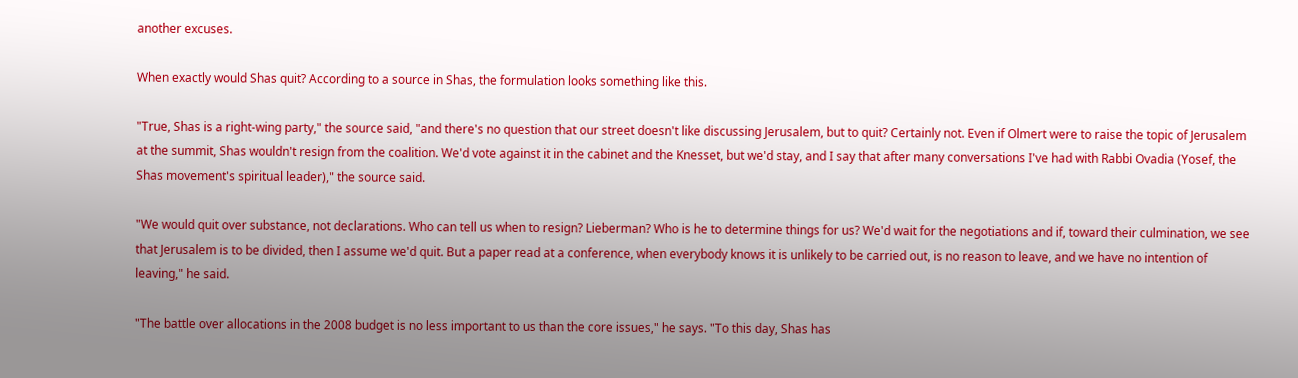another excuses.

When exactly would Shas quit? According to a source in Shas, the formulation looks something like this.

"True, Shas is a right-wing party," the source said, "and there's no question that our street doesn't like discussing Jerusalem, but to quit? Certainly not. Even if Olmert were to raise the topic of Jerusalem at the summit, Shas wouldn't resign from the coalition. We'd vote against it in the cabinet and the Knesset, but we'd stay, and I say that after many conversations I've had with Rabbi Ovadia (Yosef, the Shas movement's spiritual leader)," the source said.

"We would quit over substance, not declarations. Who can tell us when to resign? Lieberman? Who is he to determine things for us? We'd wait for the negotiations and if, toward their culmination, we see that Jerusalem is to be divided, then I assume we'd quit. But a paper read at a conference, when everybody knows it is unlikely to be carried out, is no reason to leave, and we have no intention of leaving," he said.

"The battle over allocations in the 2008 budget is no less important to us than the core issues," he says. "To this day, Shas has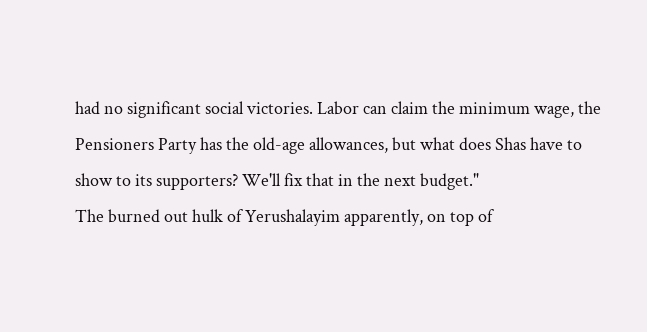had no significant social victories. Labor can claim the minimum wage, the Pensioners Party has the old-age allowances, but what does Shas have to show to its supporters? We'll fix that in the next budget."
The burned out hulk of Yerushalayim apparently, on top of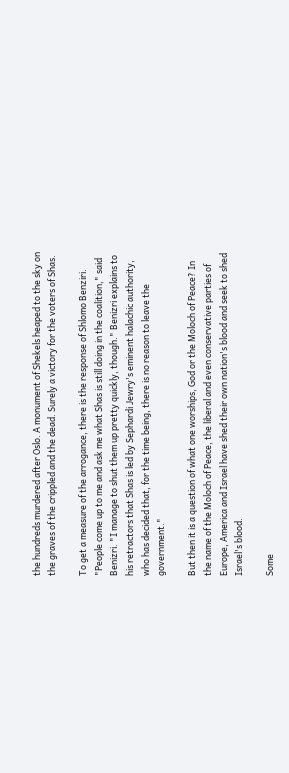the hundreds murdered after Oslo. A monument of Shekels heaped to the sky on the graves of the crippled and the dead. Surely a victory for the voters of Shas.

To get a measure of the arrogance, there is the response of Shlomo Benziri.
"People come up to me and ask me what Shas is still doing in the coalition," said Benizri. "I manage to shut them up pretty quickly, though." Benizri explains to his retractors that Shas is led by Sephardi Jewry's eminent halachic authority, who has decided that, for the time being, there is no reason to leave the government."

But then it is a question of what one worships, God or the Moloch of Peace? In the name of the Moloch of Peace, the liberal and even conservative parties of Europe, America and Israel have shed their own nation's blood and seek to shed Israel's blood.

Some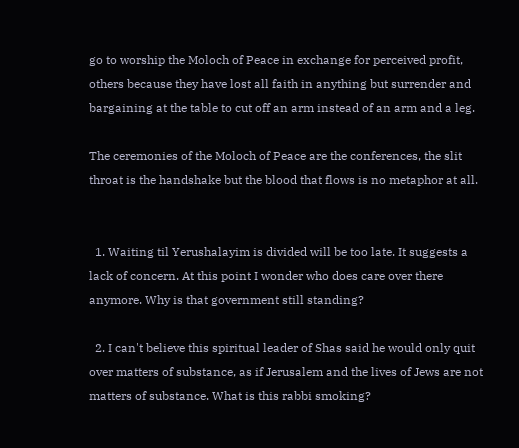go to worship the Moloch of Peace in exchange for perceived profit, others because they have lost all faith in anything but surrender and bargaining at the table to cut off an arm instead of an arm and a leg.

The ceremonies of the Moloch of Peace are the conferences, the slit throat is the handshake but the blood that flows is no metaphor at all.


  1. Waiting til Yerushalayim is divided will be too late. It suggests a lack of concern. At this point I wonder who does care over there anymore. Why is that government still standing?

  2. I can't believe this spiritual leader of Shas said he would only quit over matters of substance, as if Jerusalem and the lives of Jews are not matters of substance. What is this rabbi smoking?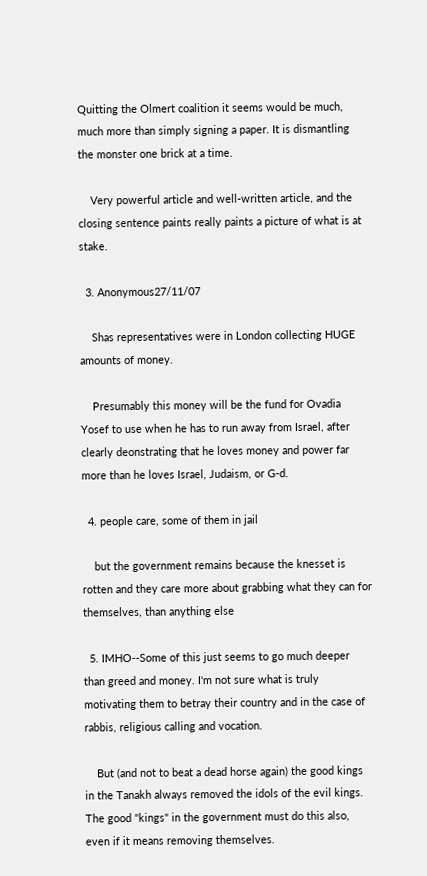Quitting the Olmert coalition it seems would be much, much more than simply signing a paper. It is dismantling the monster one brick at a time.

    Very powerful article and well-written article, and the closing sentence paints really paints a picture of what is at stake.

  3. Anonymous27/11/07

    Shas representatives were in London collecting HUGE amounts of money.

    Presumably this money will be the fund for Ovadia Yosef to use when he has to run away from Israel, after clearly deonstrating that he loves money and power far more than he loves Israel, Judaism, or G-d.

  4. people care, some of them in jail

    but the government remains because the knesset is rotten and they care more about grabbing what they can for themselves, than anything else

  5. IMHO--Some of this just seems to go much deeper than greed and money. I'm not sure what is truly motivating them to betray their country and in the case of rabbis, religious calling and vocation.

    But (and not to beat a dead horse again) the good kings in the Tanakh always removed the idols of the evil kings. The good "kings" in the government must do this also, even if it means removing themselves.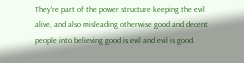They're part of the power structure keeping the evil alive, and also misleading otherwise good and decent people into believing good is evil and evil is good.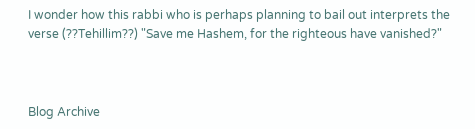I wonder how this rabbi who is perhaps planning to bail out interprets the verse (??Tehillim??) "Save me Hashem, for the righteous have vanished?"



Blog Archive